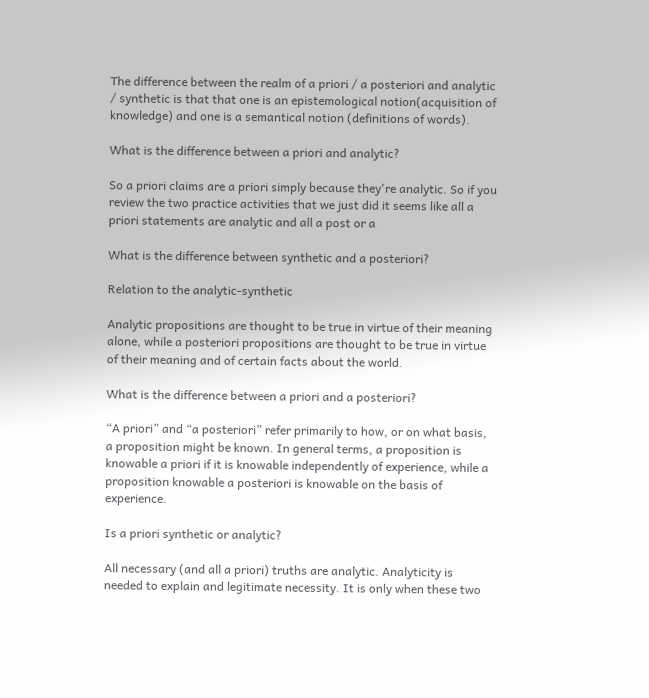The difference between the realm of a priori / a posteriori and analytic / synthetic is that that one is an epistemological notion(acquisition of knowledge) and one is a semantical notion (definitions of words).

What is the difference between a priori and analytic?

So a priori claims are a priori simply because they're analytic. So if you review the two practice activities that we just did it seems like all a priori statements are analytic and all a post or a

What is the difference between synthetic and a posteriori?

Relation to the analytic-synthetic

Analytic propositions are thought to be true in virtue of their meaning alone, while a posteriori propositions are thought to be true in virtue of their meaning and of certain facts about the world.

What is the difference between a priori and a posteriori?

“A priori” and “a posteriori” refer primarily to how, or on what basis, a proposition might be known. In general terms, a proposition is knowable a priori if it is knowable independently of experience, while a proposition knowable a posteriori is knowable on the basis of experience.

Is a priori synthetic or analytic?

All necessary (and all a priori) truths are analytic. Analyticity is needed to explain and legitimate necessity. It is only when these two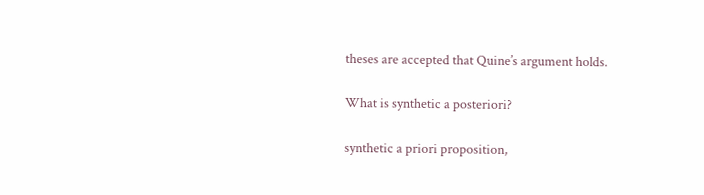theses are accepted that Quine’s argument holds.

What is synthetic a posteriori?

synthetic a priori proposition,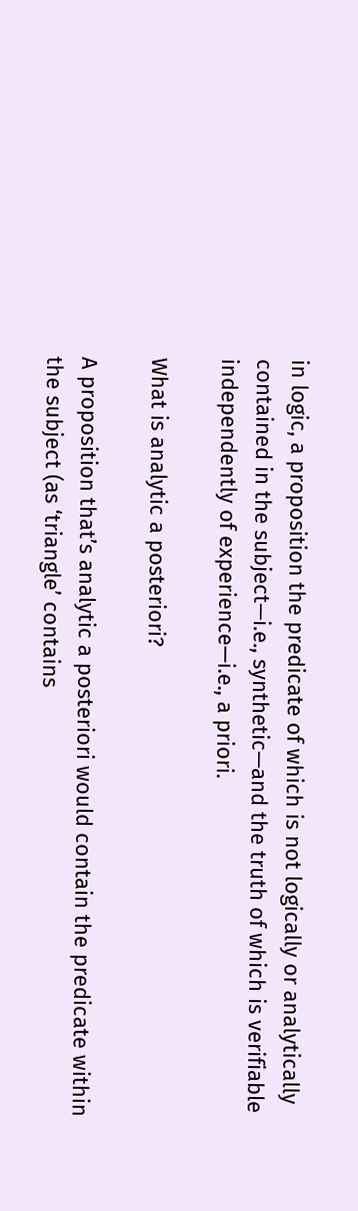in logic, a proposition the predicate of which is not logically or analytically contained in the subject—i.e., synthetic—and the truth of which is verifiable independently of experience—i.e., a priori.

What is analytic a posteriori?

A proposition that’s analytic a posteriori would contain the predicate within the subject (as ‘triangle’ contains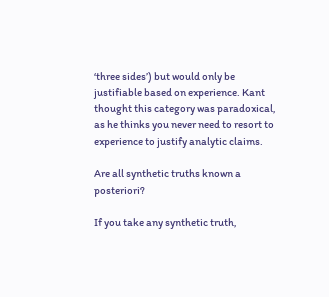‘three sides’) but would only be justifiable based on experience. Kant thought this category was paradoxical, as he thinks you never need to resort to experience to justify analytic claims.

Are all synthetic truths known a posteriori?

If you take any synthetic truth,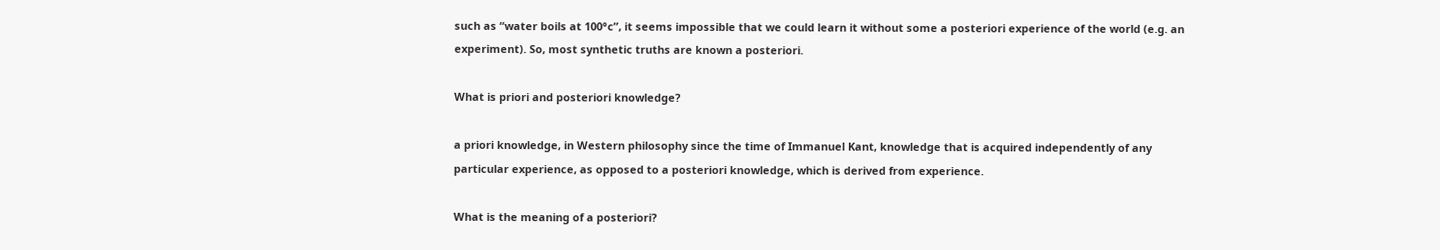such as “water boils at 100°c”, it seems impossible that we could learn it without some a posteriori experience of the world (e.g. an experiment). So, most synthetic truths are known a posteriori.

What is priori and posteriori knowledge?

a priori knowledge, in Western philosophy since the time of Immanuel Kant, knowledge that is acquired independently of any particular experience, as opposed to a posteriori knowledge, which is derived from experience.

What is the meaning of a posteriori?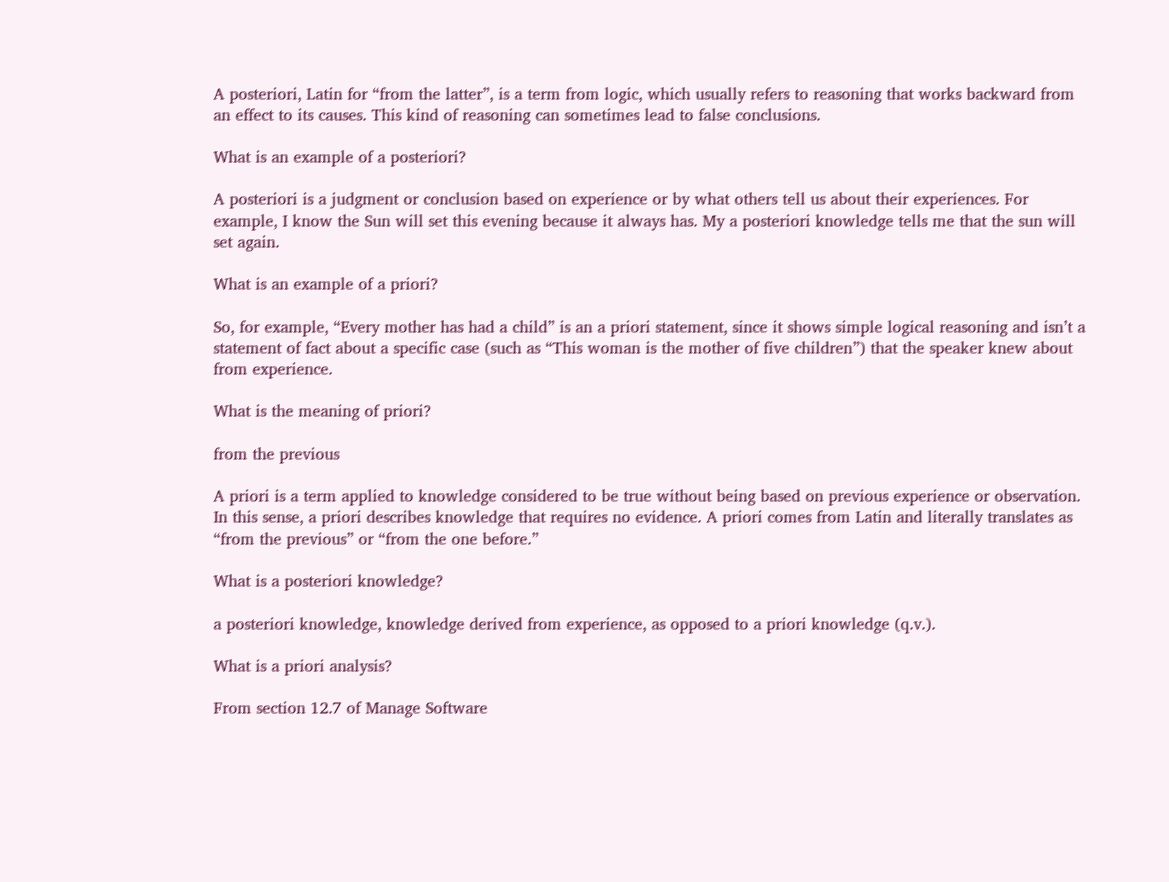A posteriori, Latin for “from the latter”, is a term from logic, which usually refers to reasoning that works backward from an effect to its causes. This kind of reasoning can sometimes lead to false conclusions.

What is an example of a posteriori?

A posteriori is a judgment or conclusion based on experience or by what others tell us about their experiences. For example, I know the Sun will set this evening because it always has. My a posteriori knowledge tells me that the sun will set again.

What is an example of a priori?

So, for example, “Every mother has had a child” is an a priori statement, since it shows simple logical reasoning and isn’t a statement of fact about a specific case (such as “This woman is the mother of five children”) that the speaker knew about from experience.

What is the meaning of priori?

from the previous

A priori is a term applied to knowledge considered to be true without being based on previous experience or observation. In this sense, a priori describes knowledge that requires no evidence. A priori comes from Latin and literally translates as “from the previous” or “from the one before.”

What is a posteriori knowledge?

a posteriori knowledge, knowledge derived from experience, as opposed to a priori knowledge (q.v.).

What is a priori analysis?

From section 12.7 of Manage Software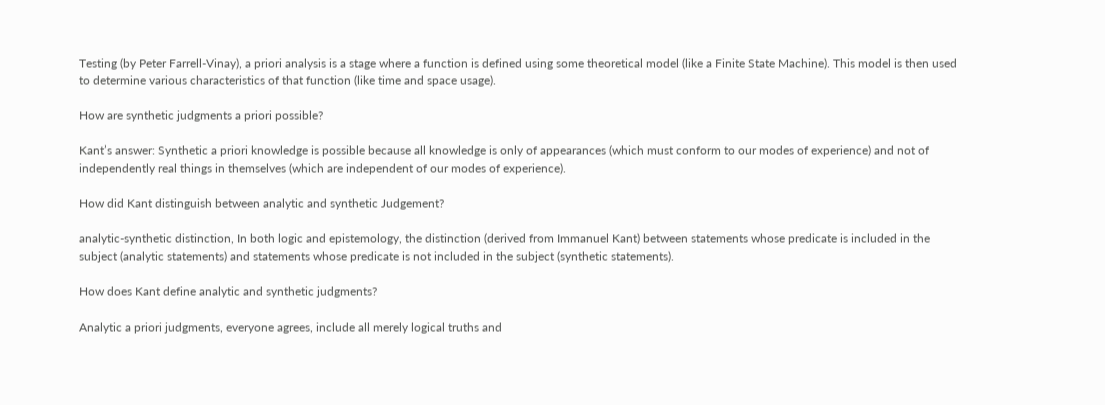Testing (by Peter Farrell-Vinay), a priori analysis is a stage where a function is defined using some theoretical model (like a Finite State Machine). This model is then used to determine various characteristics of that function (like time and space usage).

How are synthetic judgments a priori possible?

Kant’s answer: Synthetic a priori knowledge is possible because all knowledge is only of appearances (which must conform to our modes of experience) and not of independently real things in themselves (which are independent of our modes of experience).

How did Kant distinguish between analytic and synthetic Judgement?

analytic-synthetic distinction, In both logic and epistemology, the distinction (derived from Immanuel Kant) between statements whose predicate is included in the subject (analytic statements) and statements whose predicate is not included in the subject (synthetic statements).

How does Kant define analytic and synthetic judgments?

Analytic a priori judgments, everyone agrees, include all merely logical truths and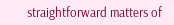straightforward matters of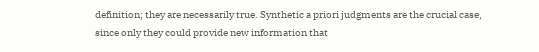definition; they are necessarily true. Synthetic a priori judgments are the crucial case, since only they could provide new information that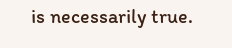is necessarily true.